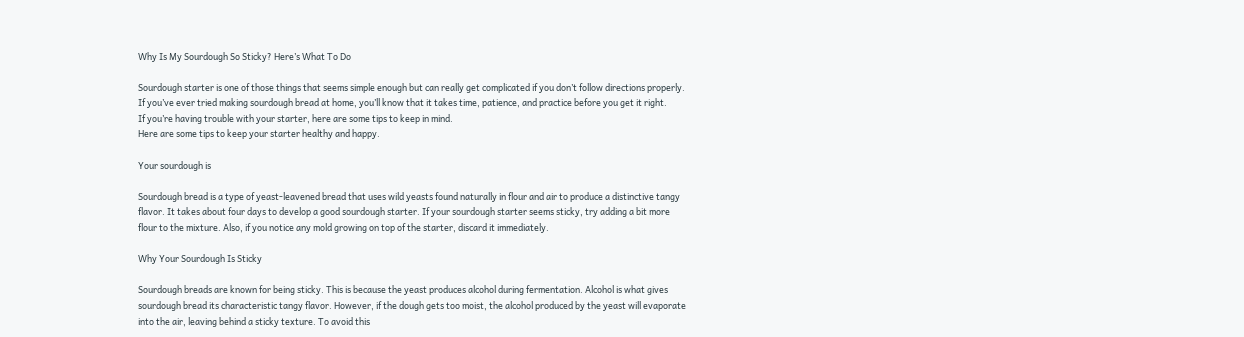Why Is My Sourdough So Sticky? Here’s What To Do

Sourdough starter is one of those things that seems simple enough but can really get complicated if you don’t follow directions properly.
If you’ve ever tried making sourdough bread at home, you’ll know that it takes time, patience, and practice before you get it right.
If you’re having trouble with your starter, here are some tips to keep in mind.
Here are some tips to keep your starter healthy and happy.

Your sourdough is

Sourdough bread is a type of yeast-leavened bread that uses wild yeasts found naturally in flour and air to produce a distinctive tangy flavor. It takes about four days to develop a good sourdough starter. If your sourdough starter seems sticky, try adding a bit more flour to the mixture. Also, if you notice any mold growing on top of the starter, discard it immediately.

Why Your Sourdough Is Sticky

Sourdough breads are known for being sticky. This is because the yeast produces alcohol during fermentation. Alcohol is what gives sourdough bread its characteristic tangy flavor. However, if the dough gets too moist, the alcohol produced by the yeast will evaporate into the air, leaving behind a sticky texture. To avoid this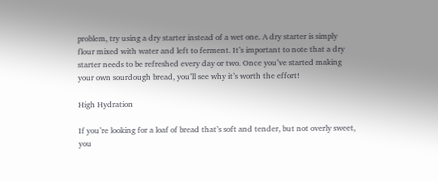problem, try using a dry starter instead of a wet one. A dry starter is simply flour mixed with water and left to ferment. It’s important to note that a dry starter needs to be refreshed every day or two. Once you’ve started making your own sourdough bread, you’ll see why it’s worth the effort!

High Hydration

If you’re looking for a loaf of bread that’s soft and tender, but not overly sweet, you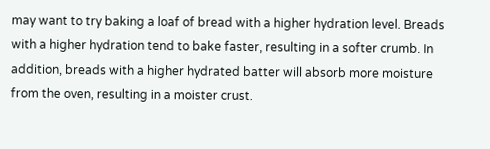may want to try baking a loaf of bread with a higher hydration level. Breads with a higher hydration tend to bake faster, resulting in a softer crumb. In addition, breads with a higher hydrated batter will absorb more moisture from the oven, resulting in a moister crust.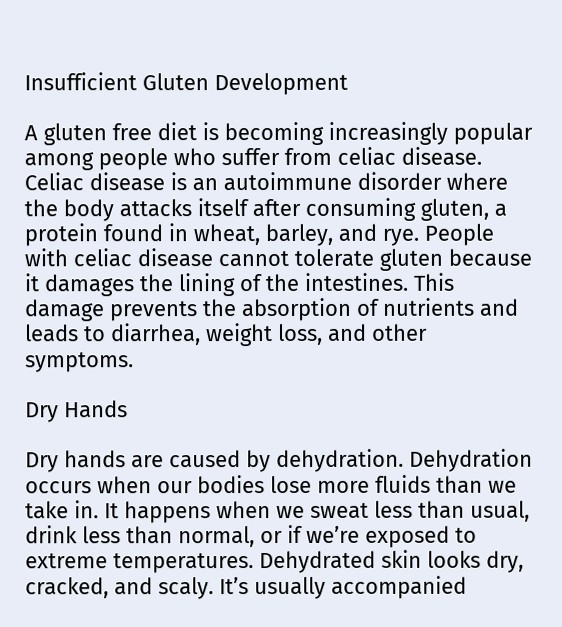Insufficient Gluten Development

A gluten free diet is becoming increasingly popular among people who suffer from celiac disease. Celiac disease is an autoimmune disorder where the body attacks itself after consuming gluten, a protein found in wheat, barley, and rye. People with celiac disease cannot tolerate gluten because it damages the lining of the intestines. This damage prevents the absorption of nutrients and leads to diarrhea, weight loss, and other symptoms.

Dry Hands

Dry hands are caused by dehydration. Dehydration occurs when our bodies lose more fluids than we take in. It happens when we sweat less than usual, drink less than normal, or if we’re exposed to extreme temperatures. Dehydrated skin looks dry, cracked, and scaly. It’s usually accompanied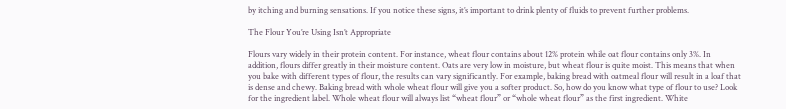by itching and burning sensations. If you notice these signs, it’s important to drink plenty of fluids to prevent further problems.

The Flour You’re Using Isn’t Appropriate

Flours vary widely in their protein content. For instance, wheat flour contains about 12% protein while oat flour contains only 3%. In addition, flours differ greatly in their moisture content. Oats are very low in moisture, but wheat flour is quite moist. This means that when you bake with different types of flour, the results can vary significantly. For example, baking bread with oatmeal flour will result in a loaf that is dense and chewy. Baking bread with whole wheat flour will give you a softer product. So, how do you know what type of flour to use? Look for the ingredient label. Whole wheat flour will always list “wheat flour” or “whole wheat flour” as the first ingredient. White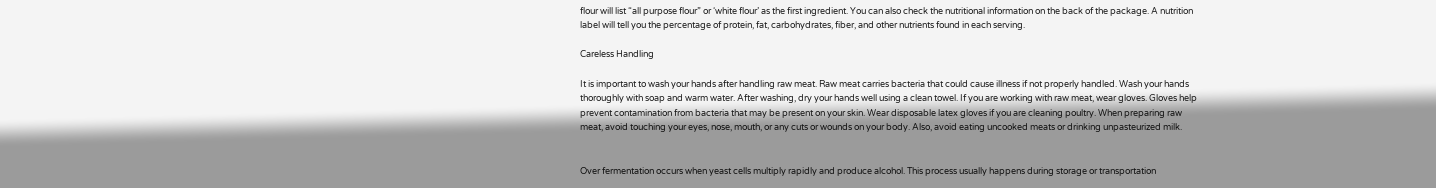flour will list “all purpose flour” or ‘white flour’ as the first ingredient. You can also check the nutritional information on the back of the package. A nutrition label will tell you the percentage of protein, fat, carbohydrates, fiber, and other nutrients found in each serving.

Careless Handling

It is important to wash your hands after handling raw meat. Raw meat carries bacteria that could cause illness if not properly handled. Wash your hands thoroughly with soap and warm water. After washing, dry your hands well using a clean towel. If you are working with raw meat, wear gloves. Gloves help prevent contamination from bacteria that may be present on your skin. Wear disposable latex gloves if you are cleaning poultry. When preparing raw meat, avoid touching your eyes, nose, mouth, or any cuts or wounds on your body. Also, avoid eating uncooked meats or drinking unpasteurized milk.


Over fermentation occurs when yeast cells multiply rapidly and produce alcohol. This process usually happens during storage or transportation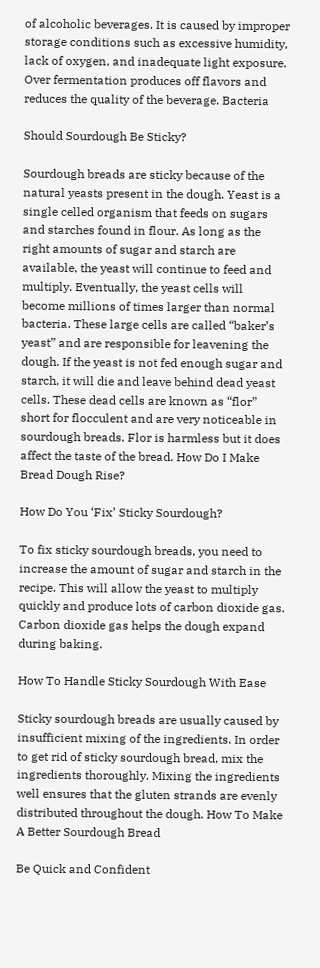of alcoholic beverages. It is caused by improper storage conditions such as excessive humidity, lack of oxygen, and inadequate light exposure. Over fermentation produces off flavors and reduces the quality of the beverage. Bacteria

Should Sourdough Be Sticky?

Sourdough breads are sticky because of the natural yeasts present in the dough. Yeast is a single celled organism that feeds on sugars and starches found in flour. As long as the right amounts of sugar and starch are available, the yeast will continue to feed and multiply. Eventually, the yeast cells will become millions of times larger than normal bacteria. These large cells are called “baker’s yeast” and are responsible for leavening the dough. If the yeast is not fed enough sugar and starch, it will die and leave behind dead yeast cells. These dead cells are known as “flor” short for flocculent and are very noticeable in sourdough breads. Flor is harmless but it does affect the taste of the bread. How Do I Make Bread Dough Rise?

How Do You ‘Fix’ Sticky Sourdough?

To fix sticky sourdough breads, you need to increase the amount of sugar and starch in the recipe. This will allow the yeast to multiply quickly and produce lots of carbon dioxide gas. Carbon dioxide gas helps the dough expand during baking.

How To Handle Sticky Sourdough With Ease

Sticky sourdough breads are usually caused by insufficient mixing of the ingredients. In order to get rid of sticky sourdough bread, mix the ingredients thoroughly. Mixing the ingredients well ensures that the gluten strands are evenly distributed throughout the dough. How To Make A Better Sourdough Bread

Be Quick and Confident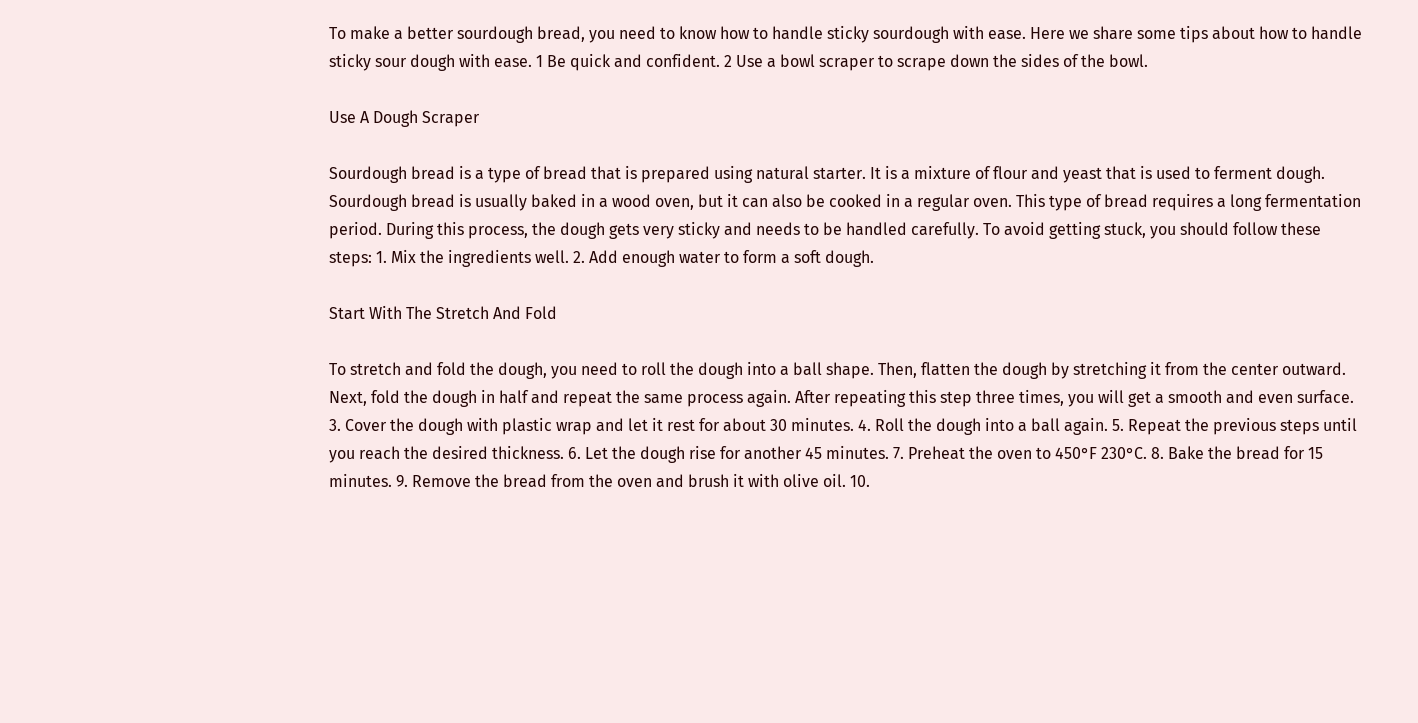To make a better sourdough bread, you need to know how to handle sticky sourdough with ease. Here we share some tips about how to handle sticky sour dough with ease. 1 Be quick and confident. 2 Use a bowl scraper to scrape down the sides of the bowl.

Use A Dough Scraper

Sourdough bread is a type of bread that is prepared using natural starter. It is a mixture of flour and yeast that is used to ferment dough. Sourdough bread is usually baked in a wood oven, but it can also be cooked in a regular oven. This type of bread requires a long fermentation period. During this process, the dough gets very sticky and needs to be handled carefully. To avoid getting stuck, you should follow these steps: 1. Mix the ingredients well. 2. Add enough water to form a soft dough.

Start With The Stretch And Fold

To stretch and fold the dough, you need to roll the dough into a ball shape. Then, flatten the dough by stretching it from the center outward. Next, fold the dough in half and repeat the same process again. After repeating this step three times, you will get a smooth and even surface. 3. Cover the dough with plastic wrap and let it rest for about 30 minutes. 4. Roll the dough into a ball again. 5. Repeat the previous steps until you reach the desired thickness. 6. Let the dough rise for another 45 minutes. 7. Preheat the oven to 450°F 230°C. 8. Bake the bread for 15 minutes. 9. Remove the bread from the oven and brush it with olive oil. 10.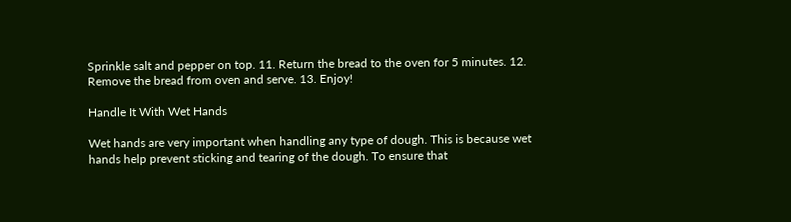Sprinkle salt and pepper on top. 11. Return the bread to the oven for 5 minutes. 12. Remove the bread from oven and serve. 13. Enjoy!

Handle It With Wet Hands

Wet hands are very important when handling any type of dough. This is because wet hands help prevent sticking and tearing of the dough. To ensure that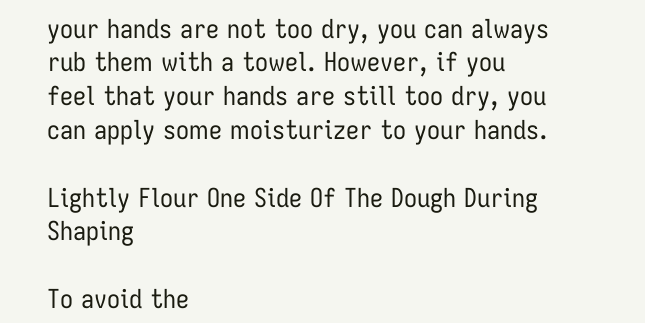your hands are not too dry, you can always rub them with a towel. However, if you feel that your hands are still too dry, you can apply some moisturizer to your hands.

Lightly Flour One Side Of The Dough During Shaping

To avoid the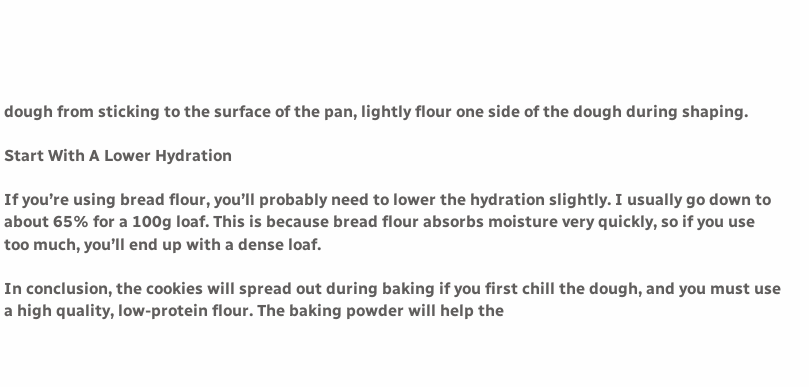dough from sticking to the surface of the pan, lightly flour one side of the dough during shaping.

Start With A Lower Hydration

If you’re using bread flour, you’ll probably need to lower the hydration slightly. I usually go down to about 65% for a 100g loaf. This is because bread flour absorbs moisture very quickly, so if you use too much, you’ll end up with a dense loaf.

In conclusion, the cookies will spread out during baking if you first chill the dough, and you must use a high quality, low-protein flour. The baking powder will help the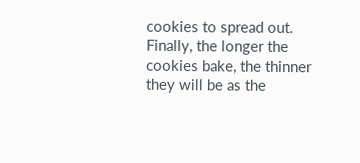cookies to spread out. Finally, the longer the cookies bake, the thinner they will be as the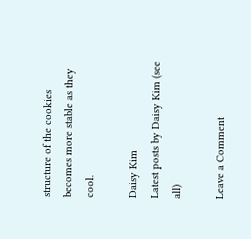structure of the cookies becomes more stable as they cool.

Daisy Kim
Latest posts by Daisy Kim (see all)

Leave a Comment